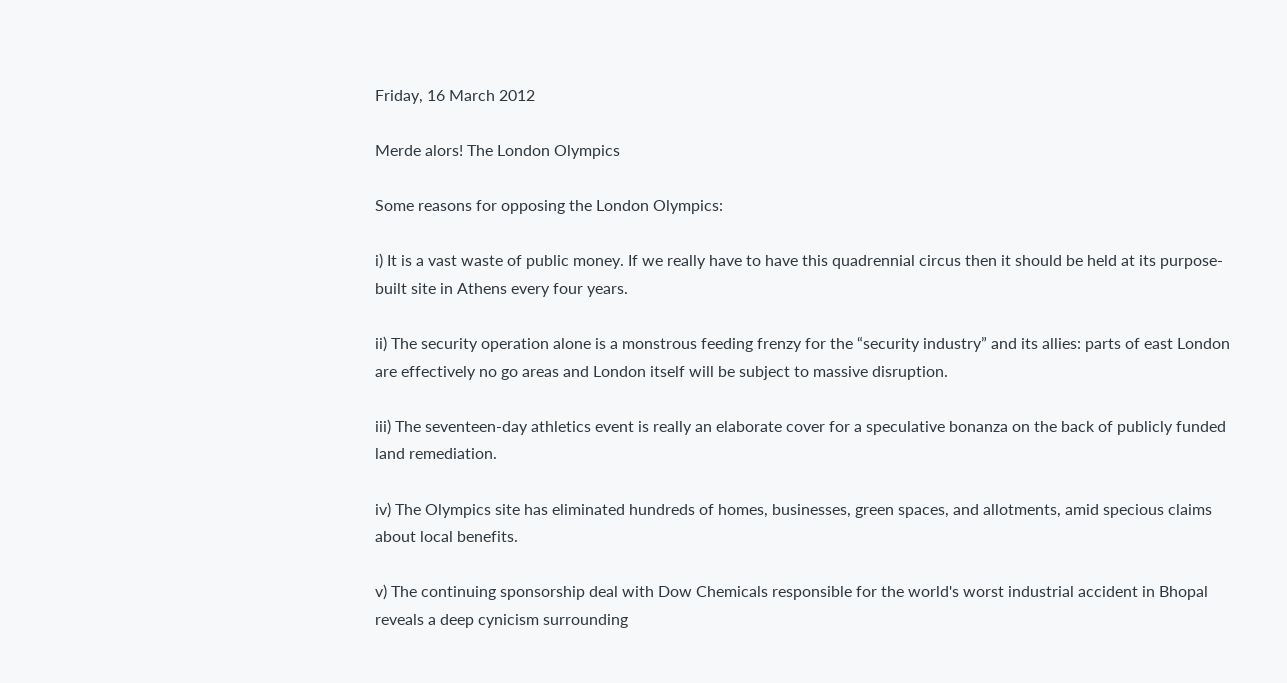Friday, 16 March 2012

Merde alors! The London Olympics

Some reasons for opposing the London Olympics:

i) It is a vast waste of public money. If we really have to have this quadrennial circus then it should be held at its purpose-built site in Athens every four years.

ii) The security operation alone is a monstrous feeding frenzy for the “security industry” and its allies: parts of east London are effectively no go areas and London itself will be subject to massive disruption.

iii) The seventeen-day athletics event is really an elaborate cover for a speculative bonanza on the back of publicly funded land remediation.

iv) The Olympics site has eliminated hundreds of homes, businesses, green spaces, and allotments, amid specious claims about local benefits.

v) The continuing sponsorship deal with Dow Chemicals responsible for the world's worst industrial accident in Bhopal reveals a deep cynicism surrounding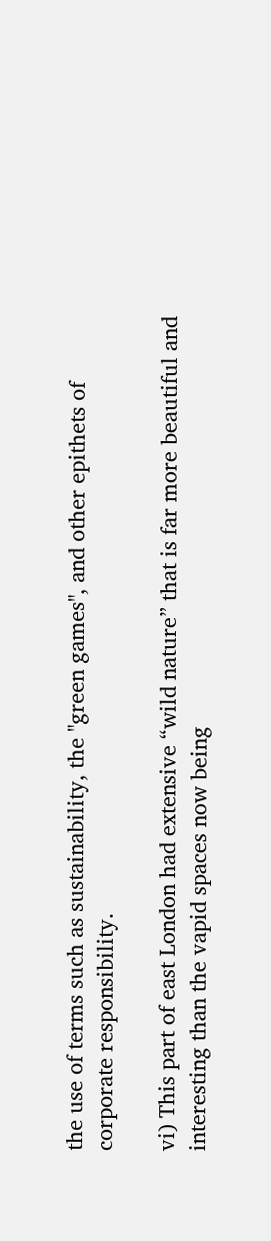the use of terms such as sustainability, the "green games", and other epithets of corporate responsibility.

vi) This part of east London had extensive “wild nature” that is far more beautiful and interesting than the vapid spaces now being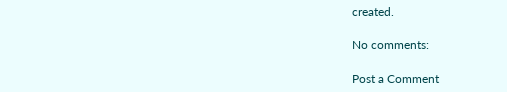created.

No comments:

Post a Comment